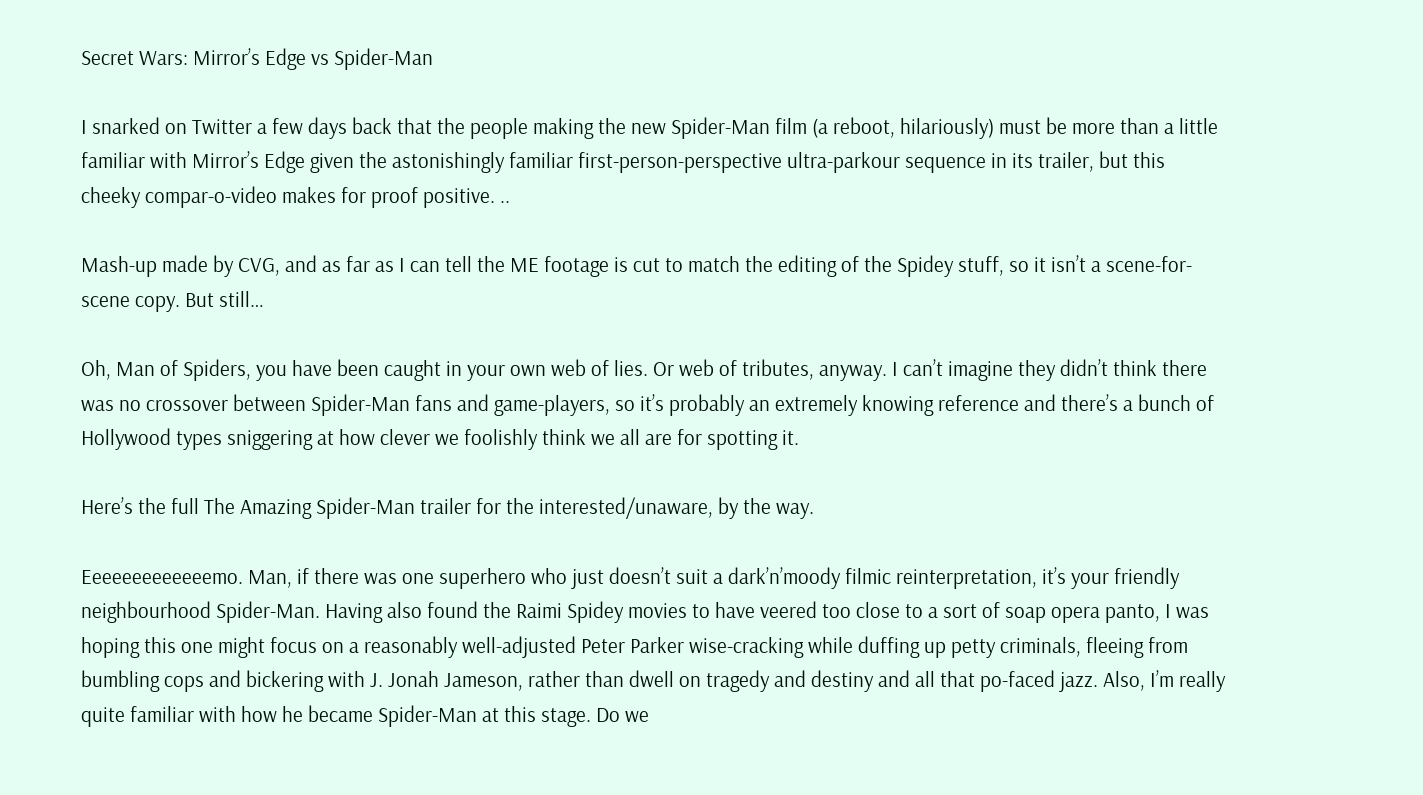Secret Wars: Mirror’s Edge vs Spider-Man

I snarked on Twitter a few days back that the people making the new Spider-Man film (a reboot, hilariously) must be more than a little familiar with Mirror’s Edge given the astonishingly familiar first-person-perspective ultra-parkour sequence in its trailer, but this cheeky compar-o-video makes for proof positive. ..

Mash-up made by CVG, and as far as I can tell the ME footage is cut to match the editing of the Spidey stuff, so it isn’t a scene-for-scene copy. But still…

Oh, Man of Spiders, you have been caught in your own web of lies. Or web of tributes, anyway. I can’t imagine they didn’t think there was no crossover between Spider-Man fans and game-players, so it’s probably an extremely knowing reference and there’s a bunch of Hollywood types sniggering at how clever we foolishly think we all are for spotting it.

Here’s the full The Amazing Spider-Man trailer for the interested/unaware, by the way.

Eeeeeeeeeeeeemo. Man, if there was one superhero who just doesn’t suit a dark’n’moody filmic reinterpretation, it’s your friendly neighbourhood Spider-Man. Having also found the Raimi Spidey movies to have veered too close to a sort of soap opera panto, I was hoping this one might focus on a reasonably well-adjusted Peter Parker wise-cracking while duffing up petty criminals, fleeing from bumbling cops and bickering with J. Jonah Jameson, rather than dwell on tragedy and destiny and all that po-faced jazz. Also, I’m really quite familiar with how he became Spider-Man at this stage. Do we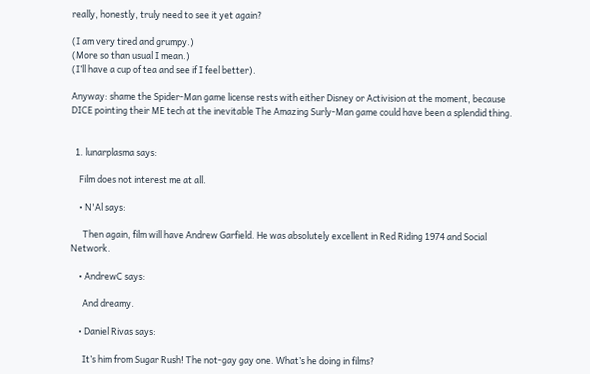really, honestly, truly need to see it yet again?

(I am very tired and grumpy.)
(More so than usual I mean.)
(I’ll have a cup of tea and see if I feel better).

Anyway: shame the Spider-Man game license rests with either Disney or Activision at the moment, because DICE pointing their ME tech at the inevitable The Amazing Surly-Man game could have been a splendid thing.


  1. lunarplasma says:

    Film does not interest me at all.

    • N'Al says:

      Then again, film will have Andrew Garfield. He was absolutely excellent in Red Riding 1974 and Social Network.

    • AndrewC says:

      And dreamy.

    • Daniel Rivas says:

      It’s him from Sugar Rush! The not-gay gay one. What’s he doing in films?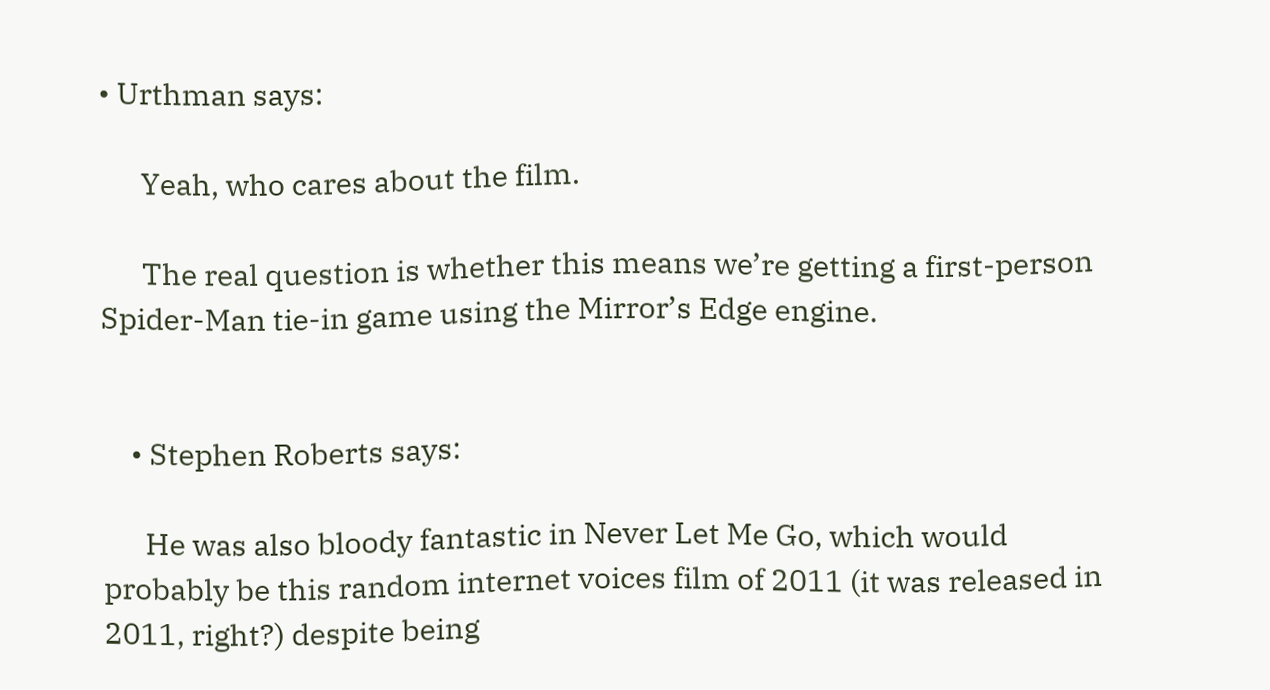• Urthman says:

      Yeah, who cares about the film.

      The real question is whether this means we’re getting a first-person Spider-Man tie-in game using the Mirror’s Edge engine.


    • Stephen Roberts says:

      He was also bloody fantastic in Never Let Me Go, which would probably be this random internet voices film of 2011 (it was released in 2011, right?) despite being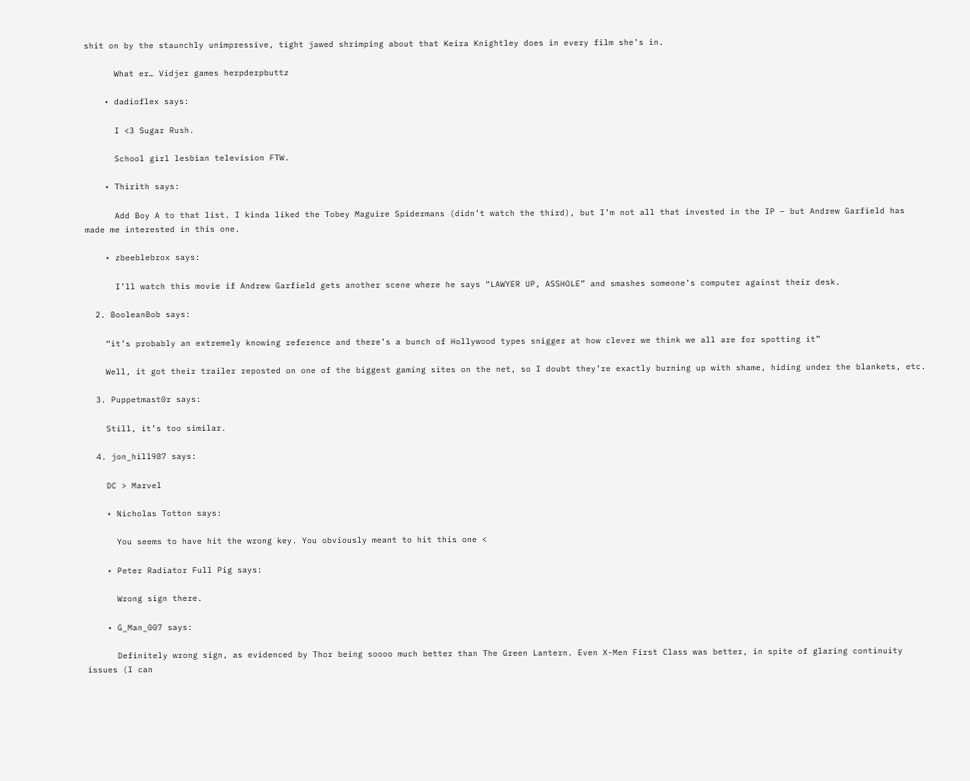shit on by the staunchly unimpressive, tight jawed shrimping about that Keira Knightley does in every film she’s in.

      What er… Vidjer games herpderpbuttz

    • dadioflex says:

      I <3 Sugar Rush.

      School girl lesbian television FTW.

    • Thirith says:

      Add Boy A to that list. I kinda liked the Tobey Maguire Spidermans (didn’t watch the third), but I’m not all that invested in the IP – but Andrew Garfield has made me interested in this one.

    • zbeeblebrox says:

      I’ll watch this movie if Andrew Garfield gets another scene where he says “LAWYER UP, ASSHOLE” and smashes someone’s computer against their desk.

  2. BooleanBob says:

    “it’s probably an extremely knowing reference and there’s a bunch of Hollywood types snigger at how clever we think we all are for spotting it”

    Well, it got their trailer reposted on one of the biggest gaming sites on the net, so I doubt they’re exactly burning up with shame, hiding under the blankets, etc.

  3. Puppetmast0r says:

    Still, it’s too similar.

  4. jon_hill987 says:

    DC > Marvel

    • Nicholas Totton says:

      You seems to have hit the wrong key. You obviously meant to hit this one <

    • Peter Radiator Full Pig says:

      Wrong sign there.

    • G_Man_007 says:

      Definitely wrong sign, as evidenced by Thor being soooo much better than The Green Lantern. Even X-Men First Class was better, in spite of glaring continuity issues (I can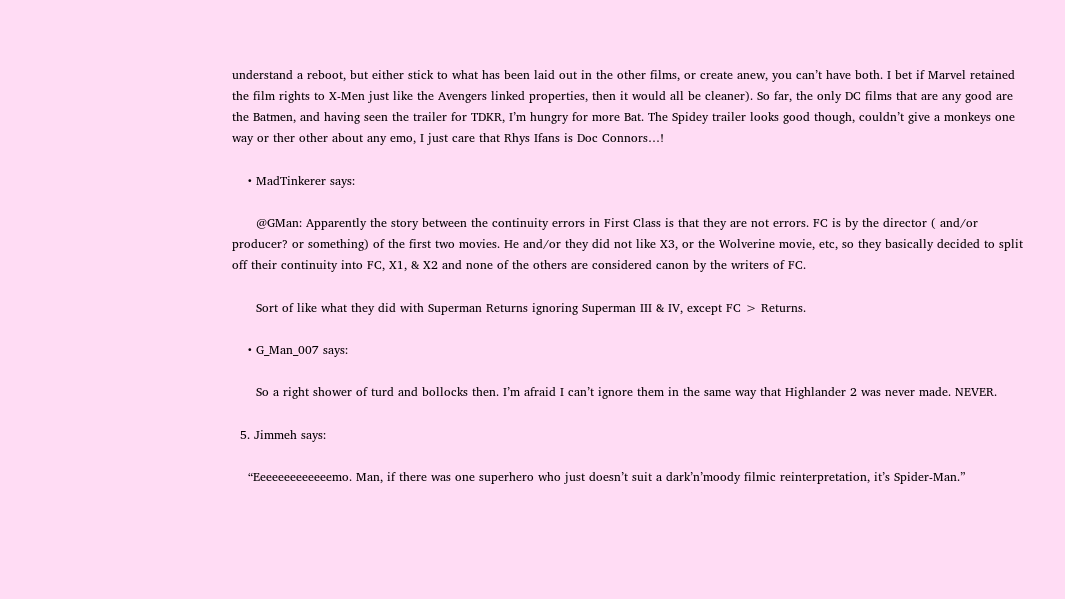understand a reboot, but either stick to what has been laid out in the other films, or create anew, you can’t have both. I bet if Marvel retained the film rights to X-Men just like the Avengers linked properties, then it would all be cleaner). So far, the only DC films that are any good are the Batmen, and having seen the trailer for TDKR, I’m hungry for more Bat. The Spidey trailer looks good though, couldn’t give a monkeys one way or ther other about any emo, I just care that Rhys Ifans is Doc Connors…!

    • MadTinkerer says:

      @GMan: Apparently the story between the continuity errors in First Class is that they are not errors. FC is by the director ( and/or producer? or something) of the first two movies. He and/or they did not like X3, or the Wolverine movie, etc, so they basically decided to split off their continuity into FC, X1, & X2 and none of the others are considered canon by the writers of FC.

      Sort of like what they did with Superman Returns ignoring Superman III & IV, except FC > Returns.

    • G_Man_007 says:

      So a right shower of turd and bollocks then. I’m afraid I can’t ignore them in the same way that Highlander 2 was never made. NEVER.

  5. Jimmeh says:

    “Eeeeeeeeeeeeemo. Man, if there was one superhero who just doesn’t suit a dark’n’moody filmic reinterpretation, it’s Spider-Man.”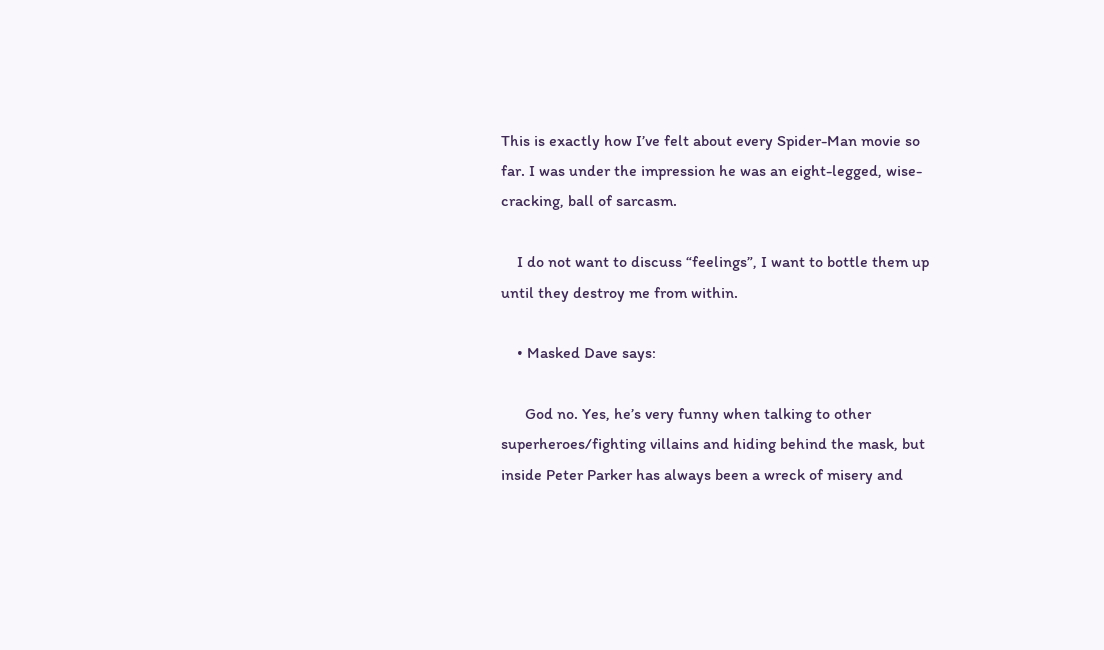This is exactly how I’ve felt about every Spider-Man movie so far. I was under the impression he was an eight-legged, wise-cracking, ball of sarcasm.

    I do not want to discuss “feelings”, I want to bottle them up until they destroy me from within.

    • Masked Dave says:

      God no. Yes, he’s very funny when talking to other superheroes/fighting villains and hiding behind the mask, but inside Peter Parker has always been a wreck of misery and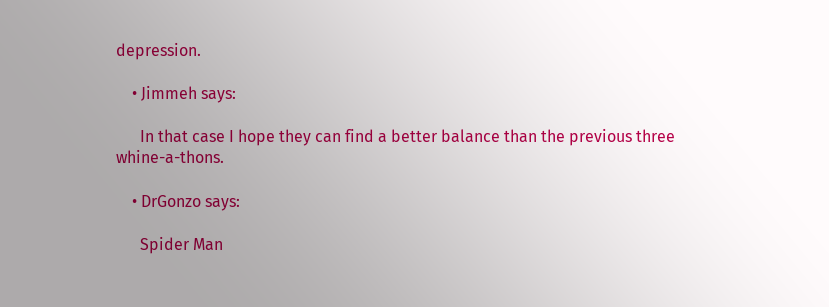depression.

    • Jimmeh says:

      In that case I hope they can find a better balance than the previous three whine-a-thons.

    • DrGonzo says:

      Spider Man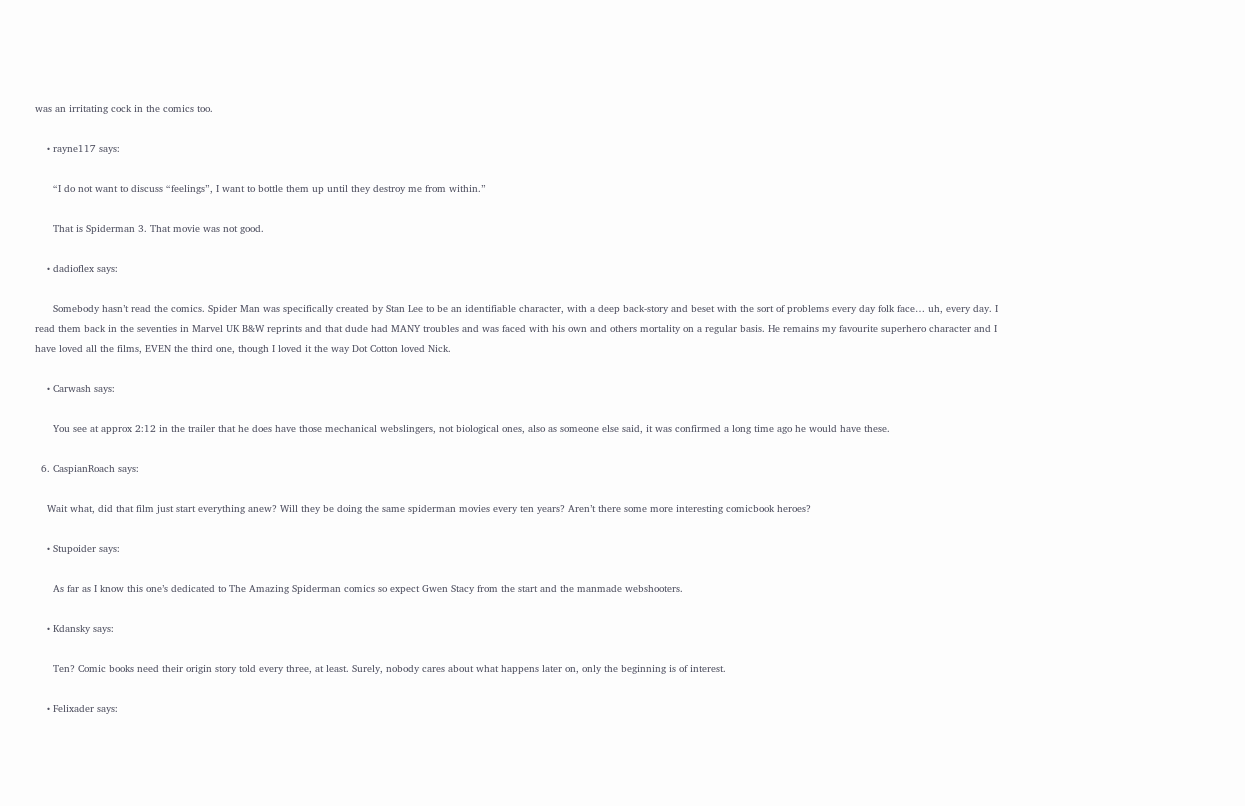was an irritating cock in the comics too.

    • rayne117 says:

      “I do not want to discuss “feelings”, I want to bottle them up until they destroy me from within.”

      That is Spiderman 3. That movie was not good.

    • dadioflex says:

      Somebody hasn’t read the comics. Spider Man was specifically created by Stan Lee to be an identifiable character, with a deep back-story and beset with the sort of problems every day folk face… uh, every day. I read them back in the seventies in Marvel UK B&W reprints and that dude had MANY troubles and was faced with his own and others mortality on a regular basis. He remains my favourite superhero character and I have loved all the films, EVEN the third one, though I loved it the way Dot Cotton loved Nick.

    • Carwash says:

      You see at approx 2:12 in the trailer that he does have those mechanical webslingers, not biological ones, also as someone else said, it was confirmed a long time ago he would have these.

  6. CaspianRoach says:

    Wait what, did that film just start everything anew? Will they be doing the same spiderman movies every ten years? Aren’t there some more interesting comicbook heroes?

    • Stupoider says:

      As far as I know this one’s dedicated to The Amazing Spiderman comics so expect Gwen Stacy from the start and the manmade webshooters.

    • Kdansky says:

      Ten? Comic books need their origin story told every three, at least. Surely, nobody cares about what happens later on, only the beginning is of interest.

    • Felixader says: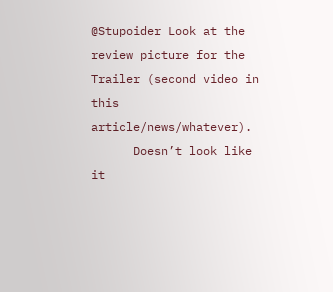@Stupoider Look at the review picture for the Trailer (second video in this article/news/whatever).
      Doesn’t look like it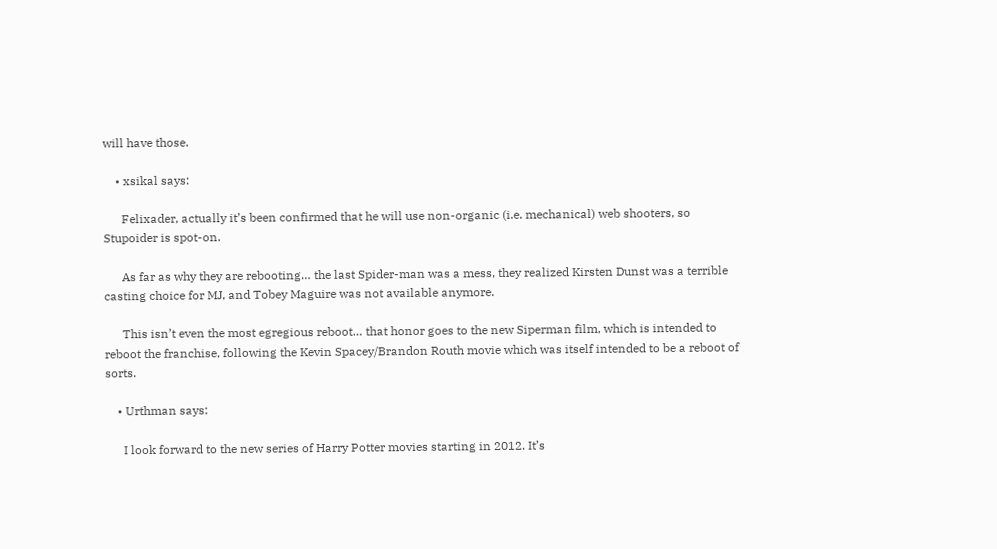will have those.

    • xsikal says:

      Felixader, actually it’s been confirmed that he will use non-organic (i.e. mechanical) web shooters, so Stupoider is spot-on.

      As far as why they are rebooting… the last Spider-man was a mess, they realized Kirsten Dunst was a terrible casting choice for MJ, and Tobey Maguire was not available anymore.

      This isn’t even the most egregious reboot… that honor goes to the new Siperman film, which is intended to reboot the franchise, following the Kevin Spacey/Brandon Routh movie which was itself intended to be a reboot of sorts.

    • Urthman says:

      I look forward to the new series of Harry Potter movies starting in 2012. It’s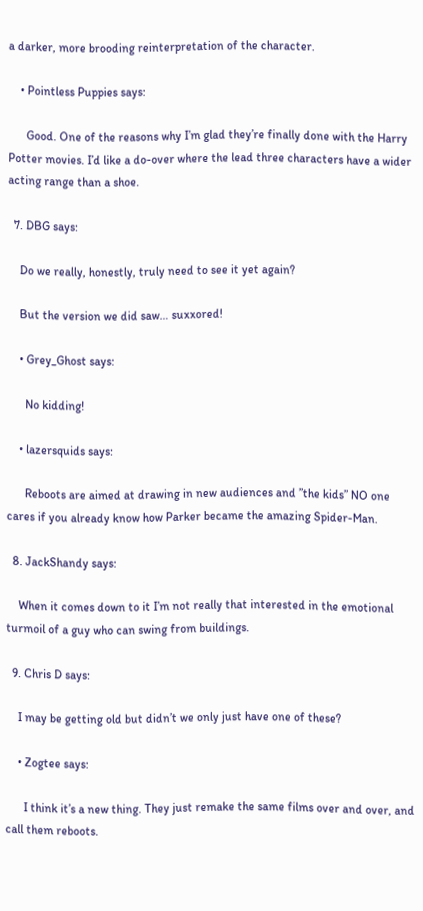a darker, more brooding reinterpretation of the character.

    • Pointless Puppies says:

      Good. One of the reasons why I’m glad they’re finally done with the Harry Potter movies. I’d like a do-over where the lead three characters have a wider acting range than a shoe.

  7. DBG says:

    Do we really, honestly, truly need to see it yet again?

    But the version we did saw… suxxored!

    • Grey_Ghost says:

      No kidding!

    • lazersquids says:

      Reboots are aimed at drawing in new audiences and ”the kids” NO one cares if you already know how Parker became the amazing Spider-Man.

  8. JackShandy says:

    When it comes down to it I’m not really that interested in the emotional turmoil of a guy who can swing from buildings.

  9. Chris D says:

    I may be getting old but didn’t we only just have one of these?

    • Zogtee says:

      I think it’s a new thing. They just remake the same films over and over, and call them reboots.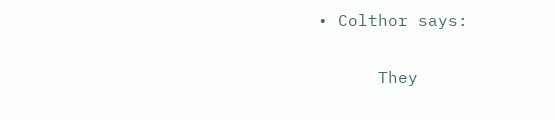• Colthor says:

      They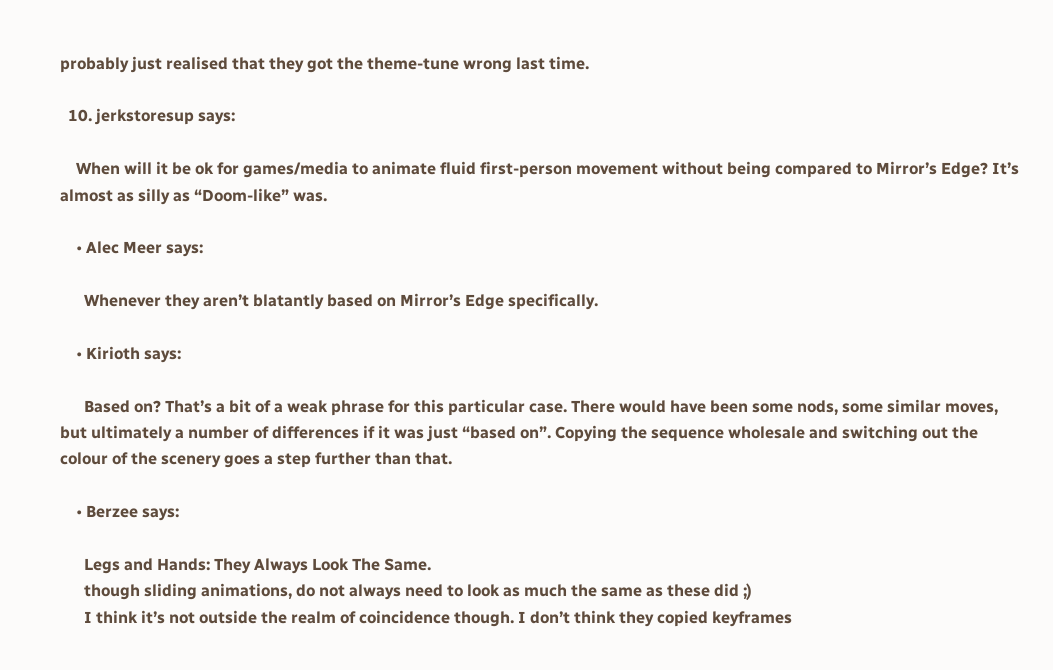probably just realised that they got the theme-tune wrong last time.

  10. jerkstoresup says:

    When will it be ok for games/media to animate fluid first-person movement without being compared to Mirror’s Edge? It’s almost as silly as “Doom-like” was.

    • Alec Meer says:

      Whenever they aren’t blatantly based on Mirror’s Edge specifically.

    • Kirioth says:

      Based on? That’s a bit of a weak phrase for this particular case. There would have been some nods, some similar moves, but ultimately a number of differences if it was just “based on”. Copying the sequence wholesale and switching out the colour of the scenery goes a step further than that.

    • Berzee says:

      Legs and Hands: They Always Look The Same.
      though sliding animations, do not always need to look as much the same as these did ;)
      I think it’s not outside the realm of coincidence though. I don’t think they copied keyframes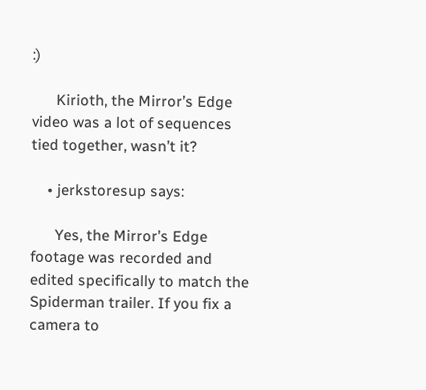:)

      Kirioth, the Mirror’s Edge video was a lot of sequences tied together, wasn’t it?

    • jerkstoresup says:

      Yes, the Mirror’s Edge footage was recorded and edited specifically to match the Spiderman trailer. If you fix a camera to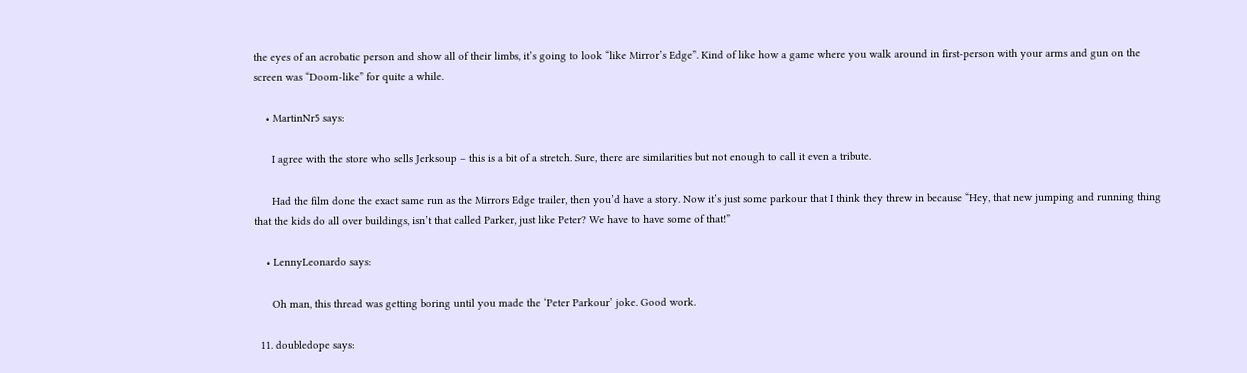the eyes of an acrobatic person and show all of their limbs, it’s going to look “like Mirror’s Edge”. Kind of like how a game where you walk around in first-person with your arms and gun on the screen was “Doom-like” for quite a while.

    • MartinNr5 says:

      I agree with the store who sells Jerksoup – this is a bit of a stretch. Sure, there are similarities but not enough to call it even a tribute.

      Had the film done the exact same run as the Mirrors Edge trailer, then you’d have a story. Now it’s just some parkour that I think they threw in because “Hey, that new jumping and running thing that the kids do all over buildings, isn’t that called Parker, just like Peter? We have to have some of that!”

    • LennyLeonardo says:

      Oh man, this thread was getting boring until you made the ‘Peter Parkour’ joke. Good work.

  11. doubledope says: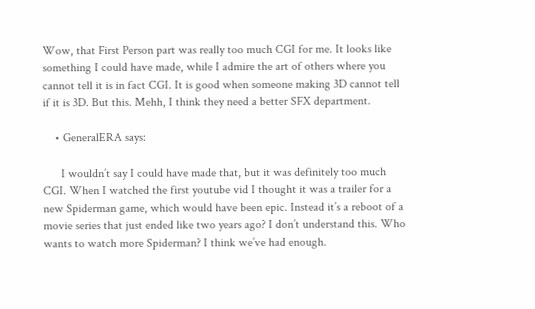Wow, that First Person part was really too much CGI for me. It looks like something I could have made, while I admire the art of others where you cannot tell it is in fact CGI. It is good when someone making 3D cannot tell if it is 3D. But this. Mehh, I think they need a better SFX department.

    • GeneralERA says:

      I wouldn’t say I could have made that, but it was definitely too much CGI. When I watched the first youtube vid I thought it was a trailer for a new Spiderman game, which would have been epic. Instead it’s a reboot of a movie series that just ended like two years ago? I don’t understand this. Who wants to watch more Spiderman? I think we’ve had enough.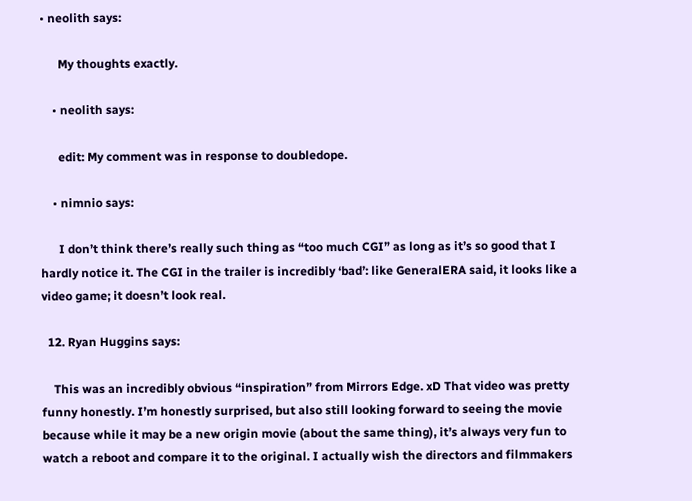• neolith says:

      My thoughts exactly.

    • neolith says:

      edit: My comment was in response to doubledope.

    • nimnio says:

      I don’t think there’s really such thing as “too much CGI” as long as it’s so good that I hardly notice it. The CGI in the trailer is incredibly ‘bad’: like GeneralERA said, it looks like a video game; it doesn’t look real.

  12. Ryan Huggins says:

    This was an incredibly obvious “inspiration” from Mirrors Edge. xD That video was pretty funny honestly. I’m honestly surprised, but also still looking forward to seeing the movie because while it may be a new origin movie (about the same thing), it’s always very fun to watch a reboot and compare it to the original. I actually wish the directors and filmmakers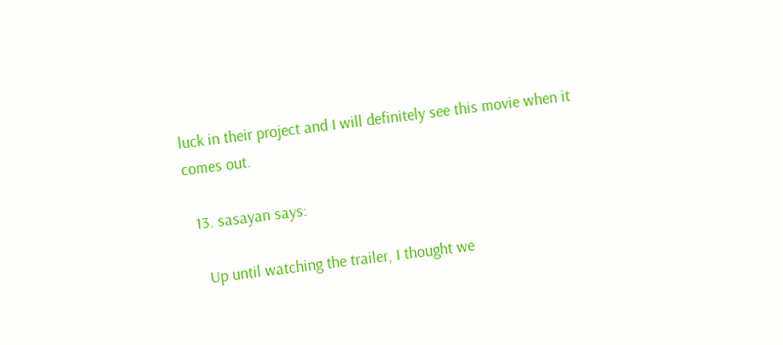luck in their project and I will definitely see this movie when it comes out.

  13. sasayan says:

    Up until watching the trailer, I thought we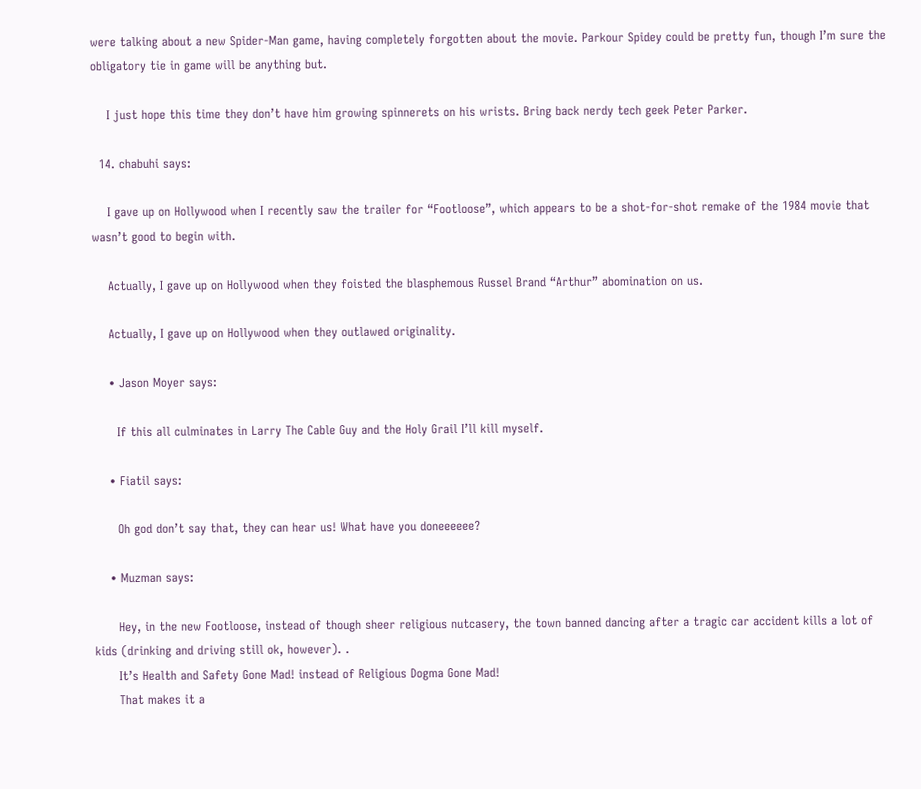were talking about a new Spider-Man game, having completely forgotten about the movie. Parkour Spidey could be pretty fun, though I’m sure the obligatory tie in game will be anything but.

    I just hope this time they don’t have him growing spinnerets on his wrists. Bring back nerdy tech geek Peter Parker.

  14. chabuhi says:

    I gave up on Hollywood when I recently saw the trailer for “Footloose”, which appears to be a shot-for-shot remake of the 1984 movie that wasn’t good to begin with.

    Actually, I gave up on Hollywood when they foisted the blasphemous Russel Brand “Arthur” abomination on us.

    Actually, I gave up on Hollywood when they outlawed originality.

    • Jason Moyer says:

      If this all culminates in Larry The Cable Guy and the Holy Grail I’ll kill myself.

    • Fiatil says:

      Oh god don’t say that, they can hear us! What have you doneeeeee?

    • Muzman says:

      Hey, in the new Footloose, instead of though sheer religious nutcasery, the town banned dancing after a tragic car accident kills a lot of kids (drinking and driving still ok, however). .
      It’s Health and Safety Gone Mad! instead of Religious Dogma Gone Mad!
      That makes it a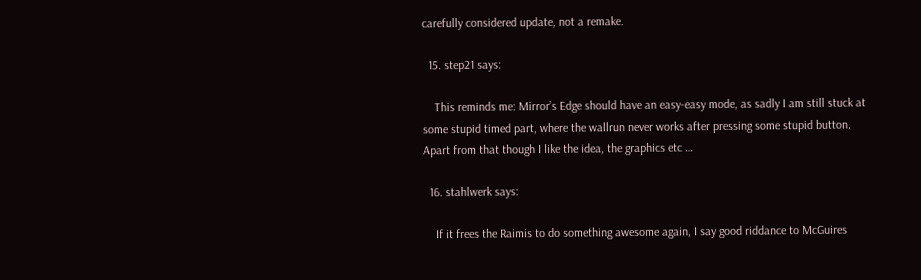carefully considered update, not a remake.

  15. step21 says:

    This reminds me: Mirror’s Edge should have an easy-easy mode, as sadly I am still stuck at some stupid timed part, where the wallrun never works after pressing some stupid button. Apart from that though I like the idea, the graphics etc …

  16. stahlwerk says:

    If it frees the Raimis to do something awesome again, I say good riddance to McGuires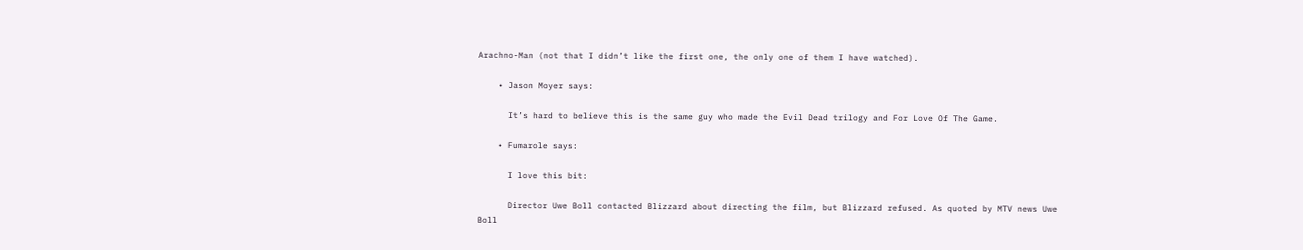Arachno-Man (not that I didn’t like the first one, the only one of them I have watched).

    • Jason Moyer says:

      It’s hard to believe this is the same guy who made the Evil Dead trilogy and For Love Of The Game.

    • Fumarole says:

      I love this bit:

      Director Uwe Boll contacted Blizzard about directing the film, but Blizzard refused. As quoted by MTV news Uwe Boll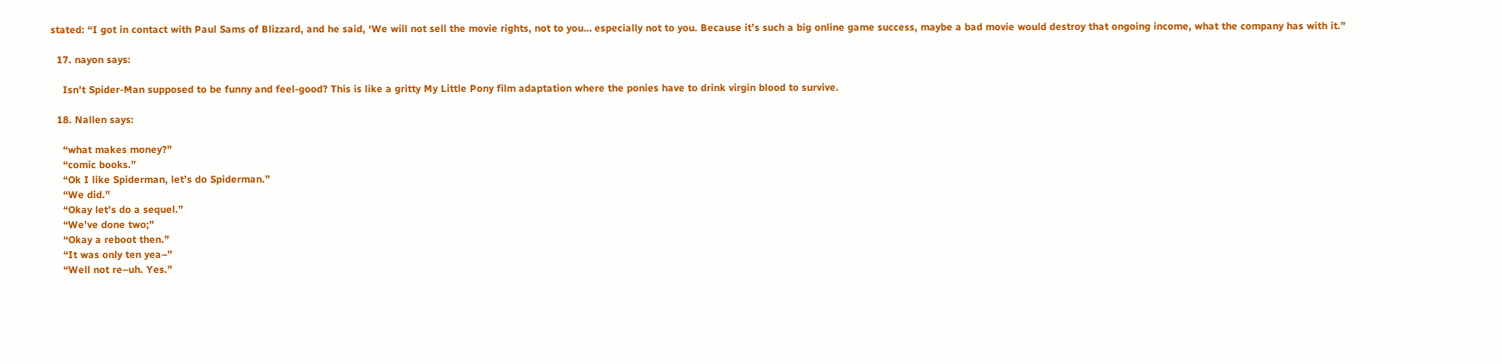stated: “I got in contact with Paul Sams of Blizzard, and he said, ‘We will not sell the movie rights, not to you… especially not to you. Because it’s such a big online game success, maybe a bad movie would destroy that ongoing income, what the company has with it.”

  17. nayon says:

    Isn’t Spider-Man supposed to be funny and feel-good? This is like a gritty My Little Pony film adaptation where the ponies have to drink virgin blood to survive.

  18. Nallen says:

    “what makes money?”
    “comic books.”
    “Ok I like Spiderman, let’s do Spiderman.”
    “We did.”
    “Okay let’s do a sequel.”
    “We’ve done two;”
    “Okay a reboot then.”
    “It was only ten yea–”
    “Well not re–uh. Yes.”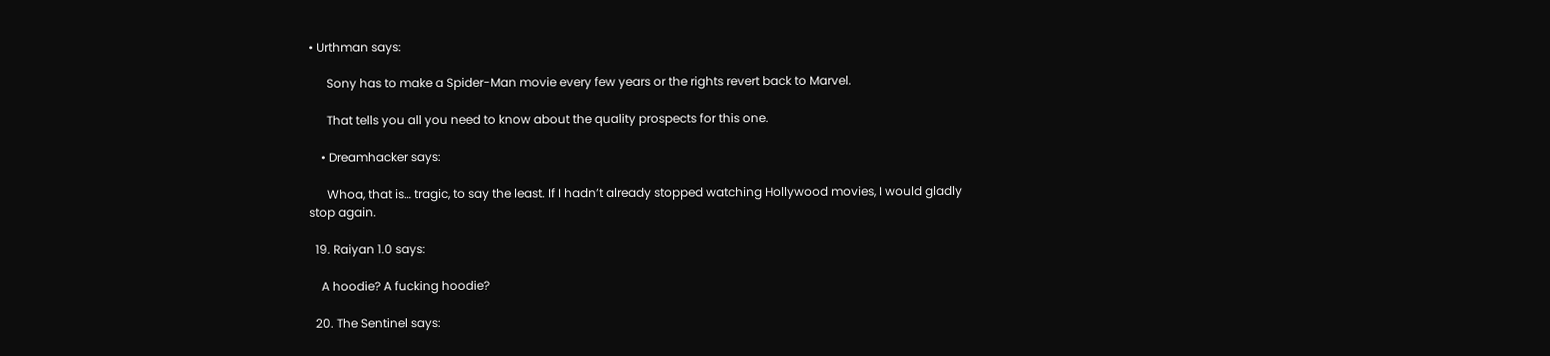• Urthman says:

      Sony has to make a Spider-Man movie every few years or the rights revert back to Marvel.

      That tells you all you need to know about the quality prospects for this one.

    • Dreamhacker says:

      Whoa, that is… tragic, to say the least. If I hadn’t already stopped watching Hollywood movies, I would gladly stop again.

  19. Raiyan 1.0 says:

    A hoodie? A fucking hoodie?

  20. The Sentinel says: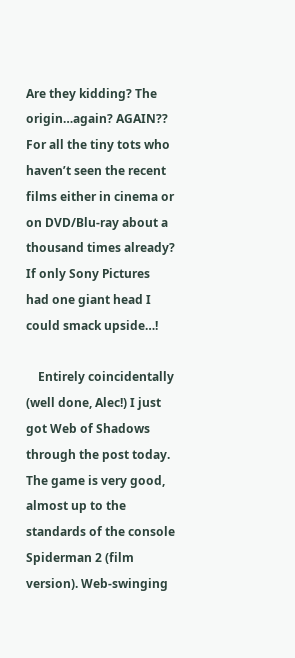Are they kidding? The origin…again? AGAIN?? For all the tiny tots who haven’t seen the recent films either in cinema or on DVD/Blu-ray about a thousand times already? If only Sony Pictures had one giant head I could smack upside…!

    Entirely coincidentally (well done, Alec!) I just got Web of Shadows through the post today. The game is very good, almost up to the standards of the console Spiderman 2 (film version). Web-swinging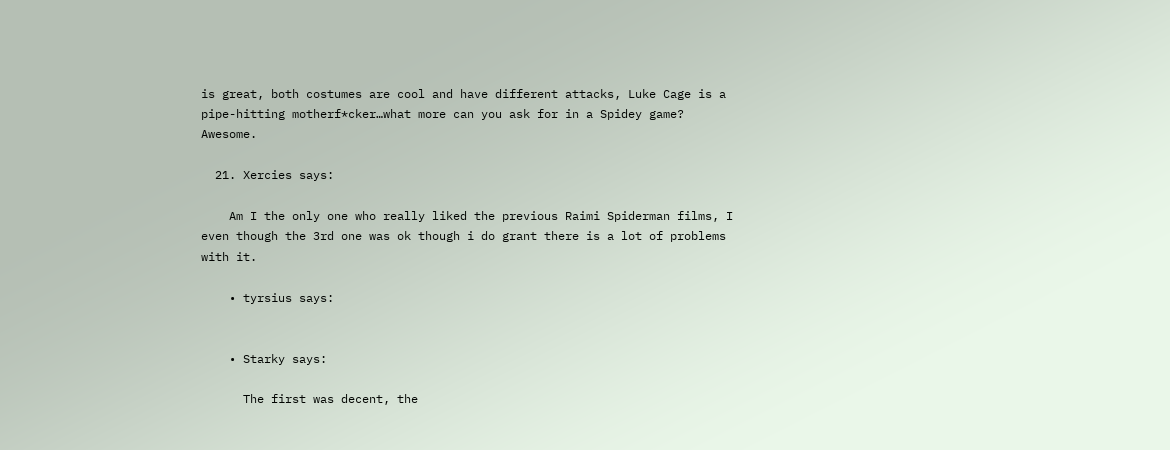is great, both costumes are cool and have different attacks, Luke Cage is a pipe-hitting motherf*cker…what more can you ask for in a Spidey game? Awesome.

  21. Xercies says:

    Am I the only one who really liked the previous Raimi Spiderman films, I even though the 3rd one was ok though i do grant there is a lot of problems with it.

    • tyrsius says:


    • Starky says:

      The first was decent, the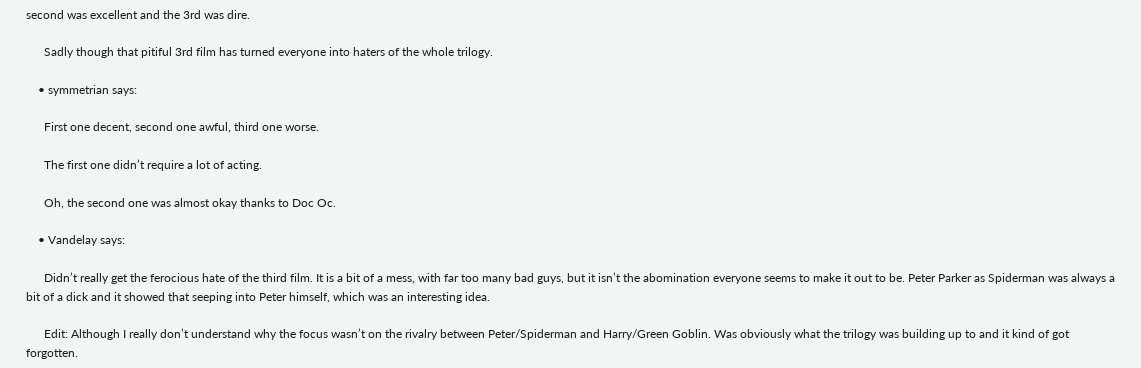second was excellent and the 3rd was dire.

      Sadly though that pitiful 3rd film has turned everyone into haters of the whole trilogy.

    • symmetrian says:

      First one decent, second one awful, third one worse.

      The first one didn’t require a lot of acting.

      Oh, the second one was almost okay thanks to Doc Oc.

    • Vandelay says:

      Didn’t really get the ferocious hate of the third film. It is a bit of a mess, with far too many bad guys, but it isn’t the abomination everyone seems to make it out to be. Peter Parker as Spiderman was always a bit of a dick and it showed that seeping into Peter himself, which was an interesting idea.

      Edit: Although I really don’t understand why the focus wasn’t on the rivalry between Peter/Spiderman and Harry/Green Goblin. Was obviously what the trilogy was building up to and it kind of got forgotten.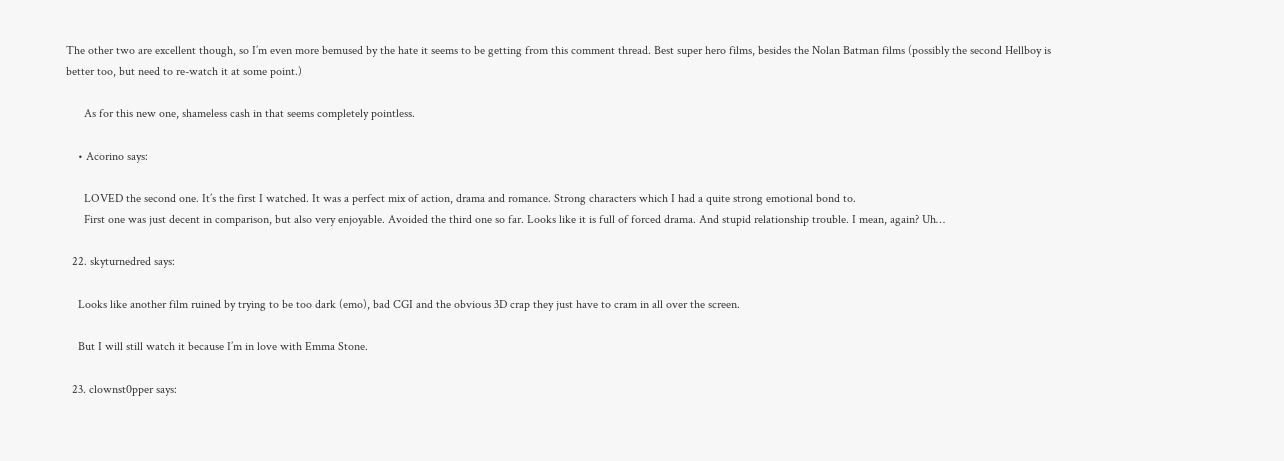The other two are excellent though, so I’m even more bemused by the hate it seems to be getting from this comment thread. Best super hero films, besides the Nolan Batman films (possibly the second Hellboy is better too, but need to re-watch it at some point.)

      As for this new one, shameless cash in that seems completely pointless.

    • Acorino says:

      LOVED the second one. It’s the first I watched. It was a perfect mix of action, drama and romance. Strong characters which I had a quite strong emotional bond to.
      First one was just decent in comparison, but also very enjoyable. Avoided the third one so far. Looks like it is full of forced drama. And stupid relationship trouble. I mean, again? Uh…

  22. skyturnedred says:

    Looks like another film ruined by trying to be too dark (emo), bad CGI and the obvious 3D crap they just have to cram in all over the screen.

    But I will still watch it because I’m in love with Emma Stone.

  23. clownst0pper says: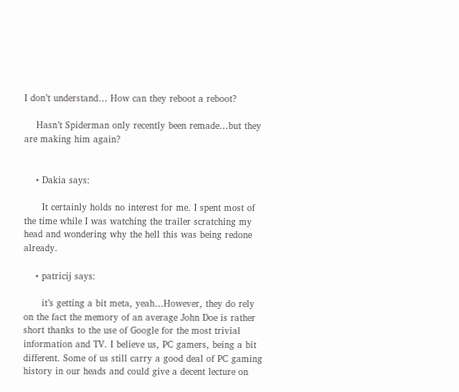I don’t understand… How can they reboot a reboot?

    Hasn’t Spiderman only recently been remade…but they are making him again?


    • Dakia says:

      It certainly holds no interest for me. I spent most of the time while I was watching the trailer scratching my head and wondering why the hell this was being redone already.

    • patricij says:

      it’s getting a bit meta, yeah…However, they do rely on the fact the memory of an average John Doe is rather short thanks to the use of Google for the most trivial information and TV. I believe us, PC gamers, being a bit different. Some of us still carry a good deal of PC gaming history in our heads and could give a decent lecture on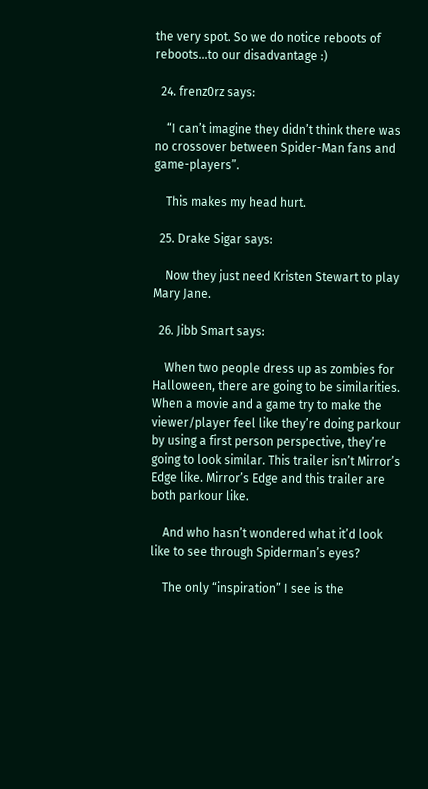the very spot. So we do notice reboots of reboots…to our disadvantage :)

  24. frenz0rz says:

    “I can’t imagine they didn’t think there was no crossover between Spider-Man fans and game-players”.

    This makes my head hurt.

  25. Drake Sigar says:

    Now they just need Kristen Stewart to play Mary Jane.

  26. Jibb Smart says:

    When two people dress up as zombies for Halloween, there are going to be similarities. When a movie and a game try to make the viewer/player feel like they’re doing parkour by using a first person perspective, they’re going to look similar. This trailer isn’t Mirror’s Edge like. Mirror’s Edge and this trailer are both parkour like.

    And who hasn’t wondered what it’d look like to see through Spiderman’s eyes?

    The only “inspiration” I see is the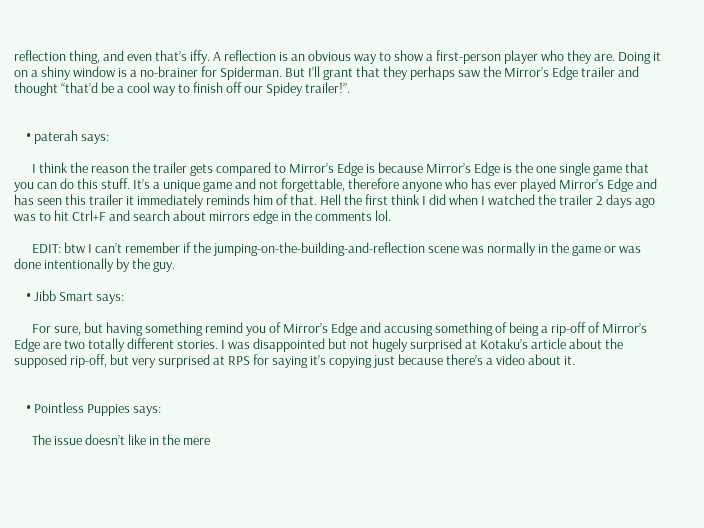reflection thing, and even that’s iffy. A reflection is an obvious way to show a first-person player who they are. Doing it on a shiny window is a no-brainer for Spiderman. But I’ll grant that they perhaps saw the Mirror’s Edge trailer and thought “that’d be a cool way to finish off our Spidey trailer!”.


    • paterah says:

      I think the reason the trailer gets compared to Mirror’s Edge is because Mirror’s Edge is the one single game that you can do this stuff. It’s a unique game and not forgettable, therefore anyone who has ever played Mirror’s Edge and has seen this trailer it immediately reminds him of that. Hell the first think I did when I watched the trailer 2 days ago was to hit Ctrl+F and search about mirrors edge in the comments lol.

      EDIT: btw I can’t remember if the jumping-on-the-building-and-reflection scene was normally in the game or was done intentionally by the guy.

    • Jibb Smart says:

      For sure, but having something remind you of Mirror’s Edge and accusing something of being a rip-off of Mirror’s Edge are two totally different stories. I was disappointed but not hugely surprised at Kotaku’s article about the supposed rip-off, but very surprised at RPS for saying it’s copying just because there’s a video about it.


    • Pointless Puppies says:

      The issue doesn’t like in the mere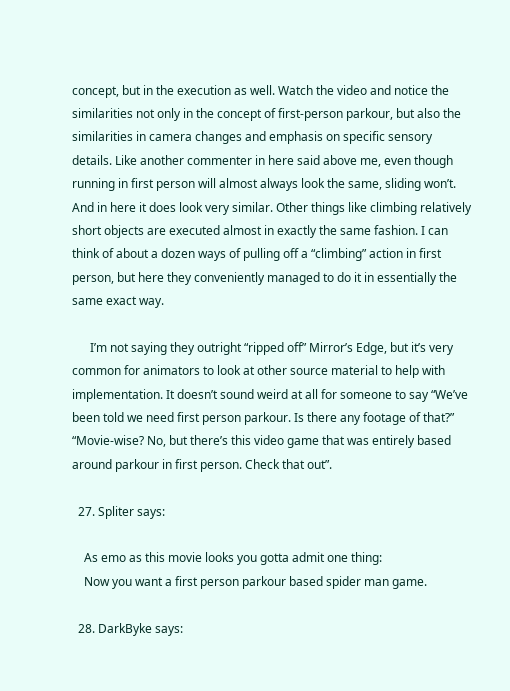concept, but in the execution as well. Watch the video and notice the similarities not only in the concept of first-person parkour, but also the similarities in camera changes and emphasis on specific sensory details. Like another commenter in here said above me, even though running in first person will almost always look the same, sliding won’t. And in here it does look very similar. Other things like climbing relatively short objects are executed almost in exactly the same fashion. I can think of about a dozen ways of pulling off a “climbing” action in first person, but here they conveniently managed to do it in essentially the same exact way.

      I’m not saying they outright “ripped off” Mirror’s Edge, but it’s very common for animators to look at other source material to help with implementation. It doesn’t sound weird at all for someone to say “We’ve been told we need first person parkour. Is there any footage of that?” “Movie-wise? No, but there’s this video game that was entirely based around parkour in first person. Check that out”.

  27. Spliter says:

    As emo as this movie looks you gotta admit one thing:
    Now you want a first person parkour based spider man game.

  28. DarkByke says: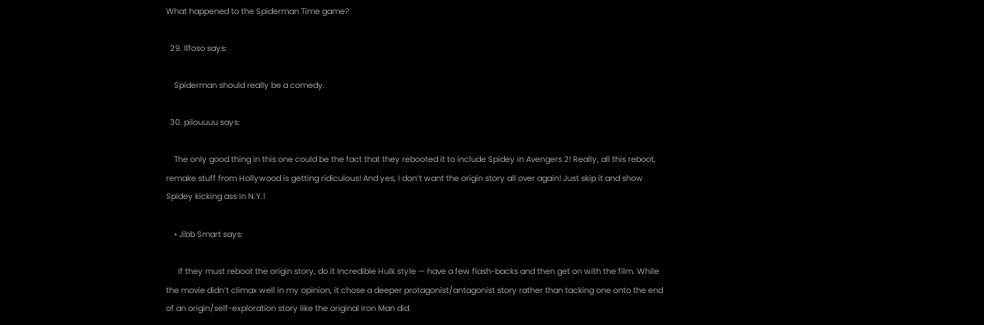What happened to the Spiderman Time game?

  29. llfoso says:

    Spiderman should really be a comedy.

  30. pilouuuu says:

    The only good thing in this one could be the fact that they rebooted it to include Spidey in Avengers 2! Really, all this reboot, remake stuff from Hollywood is getting ridiculous! And yes, I don’t want the origin story all over again! Just skip it and show Spidey kicking ass in N.Y.!

    • Jibb Smart says:

      If they must reboot the origin story, do it Incredible Hulk style — have a few flash-backs and then get on with the film. While the movie didn’t climax well in my opinion, it chose a deeper protagonist/antagonist story rather than tacking one onto the end of an origin/self-exploration story like the original Iron Man did.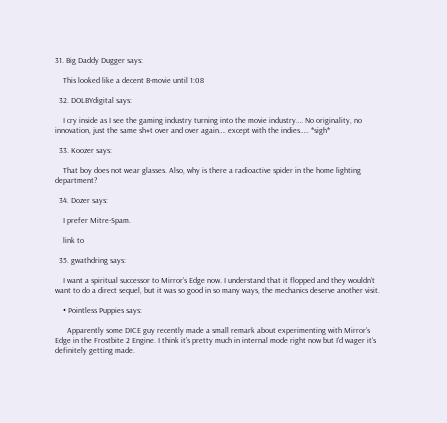31. Big Daddy Dugger says:

    This looked like a decent B-movie until 1:08

  32. DOLBYdigital says:

    I cry inside as I see the gaming industry turning into the movie industry…. No originality, no innovation, just the same sh#t over and over again…. except with the indies….. *sigh*

  33. Koozer says:

    That boy does not wear glasses. Also, why is there a radioactive spider in the home lighting department?

  34. Dozer says:

    I prefer Mitre-Spam.

    link to

  35. gwathdring says:

    I want a spiritual successor to Mirror’s Edge now. I understand that it flopped and they wouldn’t want to do a direct sequel, but it was so good in so many ways, the mechanics deserve another visit.

    • Pointless Puppies says:

      Apparently some DICE guy recently made a small remark about experimenting with Mirror’s Edge in the Frostbite 2 Engine. I think it’s pretty much in internal mode right now but I’d wager it’s definitely getting made.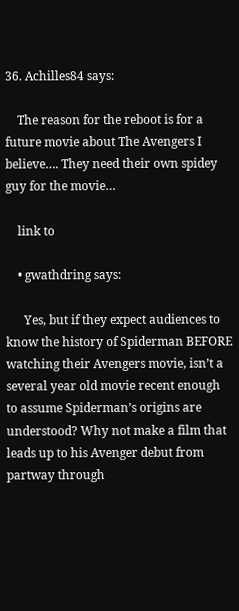36. Achilles84 says:

    The reason for the reboot is for a future movie about The Avengers I believe…. They need their own spidey guy for the movie…

    link to

    • gwathdring says:

      Yes, but if they expect audiences to know the history of Spiderman BEFORE watching their Avengers movie, isn’t a several year old movie recent enough to assume Spiderman’s origins are understood? Why not make a film that leads up to his Avenger debut from partway through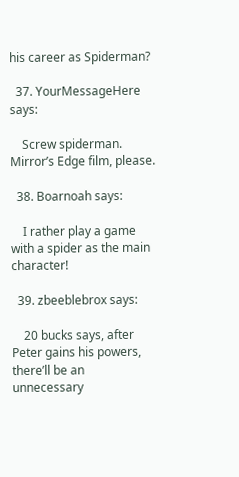his career as Spiderman?

  37. YourMessageHere says:

    Screw spiderman. Mirror’s Edge film, please.

  38. Boarnoah says:

    I rather play a game with a spider as the main character!

  39. zbeeblebrox says:

    20 bucks says, after Peter gains his powers, there’ll be an unnecessary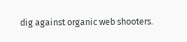dig against organic web shooters.